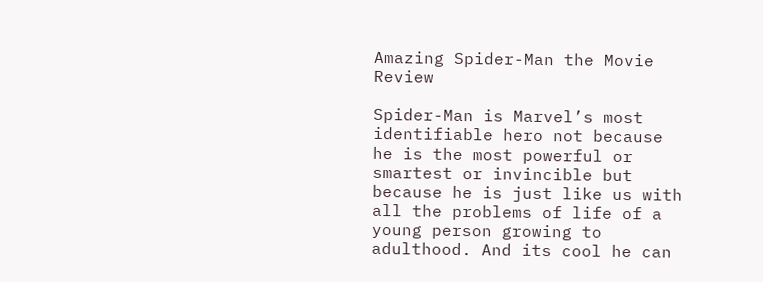Amazing Spider-Man the Movie Review

Spider-Man is Marvel’s most identifiable hero not because he is the most powerful or smartest or invincible but because he is just like us with all the problems of life of a young person growing to adulthood. And its cool he can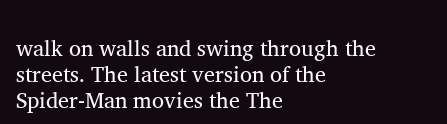walk on walls and swing through the streets. The latest version of the Spider-Man movies the The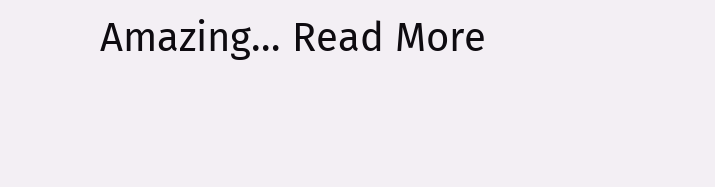Amazing… Read More